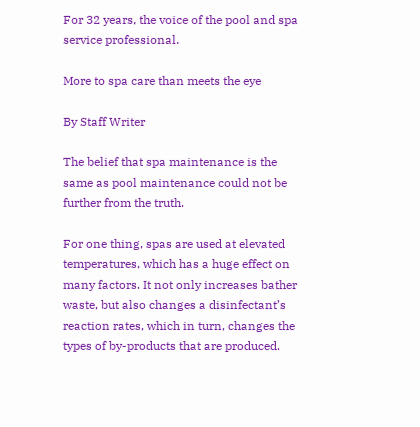For 32 years, the voice of the pool and spa service professional.

More to spa care than meets the eye

By Staff Writer

The belief that spa maintenance is the same as pool maintenance could not be further from the truth.

For one thing, spas are used at elevated temperatures, which has a huge effect on many factors. It not only increases bather waste, but also changes a disinfectant’s reaction rates, which in turn, changes the types of by-products that are produced.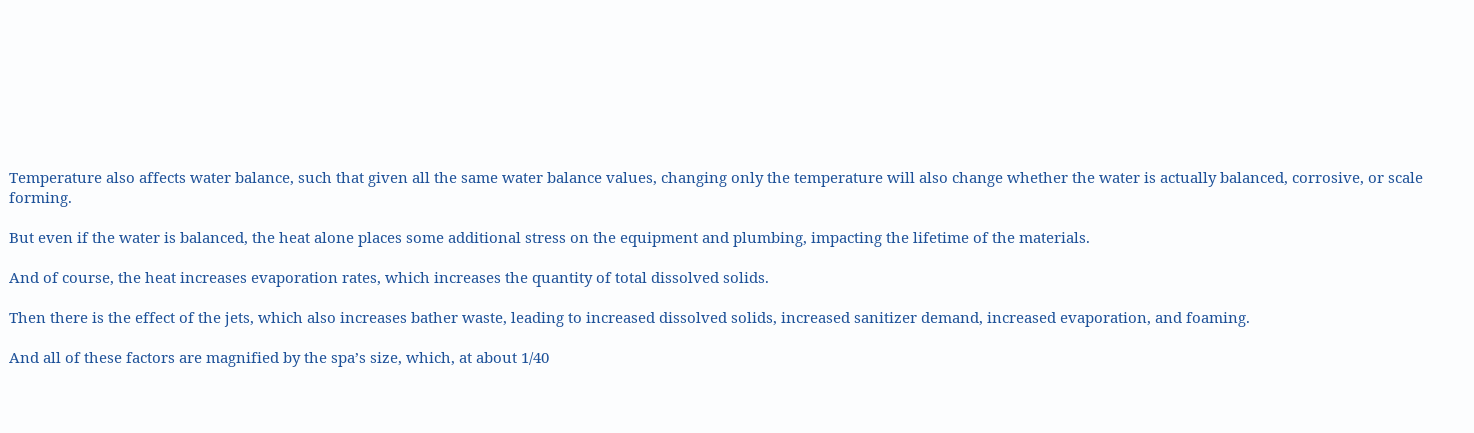Temperature also affects water balance, such that given all the same water balance values, changing only the temperature will also change whether the water is actually balanced, corrosive, or scale forming.

But even if the water is balanced, the heat alone places some additional stress on the equipment and plumbing, impacting the lifetime of the materials.

And of course, the heat increases evaporation rates, which increases the quantity of total dissolved solids.

Then there is the effect of the jets, which also increases bather waste, leading to increased dissolved solids, increased sanitizer demand, increased evaporation, and foaming.

And all of these factors are magnified by the spa’s size, which, at about 1/40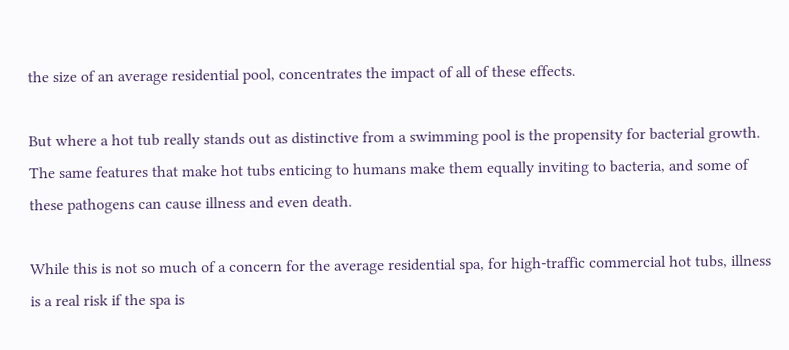the size of an average residential pool, concentrates the impact of all of these effects.

But where a hot tub really stands out as distinctive from a swimming pool is the propensity for bacterial growth. The same features that make hot tubs enticing to humans make them equally inviting to bacteria, and some of these pathogens can cause illness and even death.

While this is not so much of a concern for the average residential spa, for high-traffic commercial hot tubs, illness is a real risk if the spa is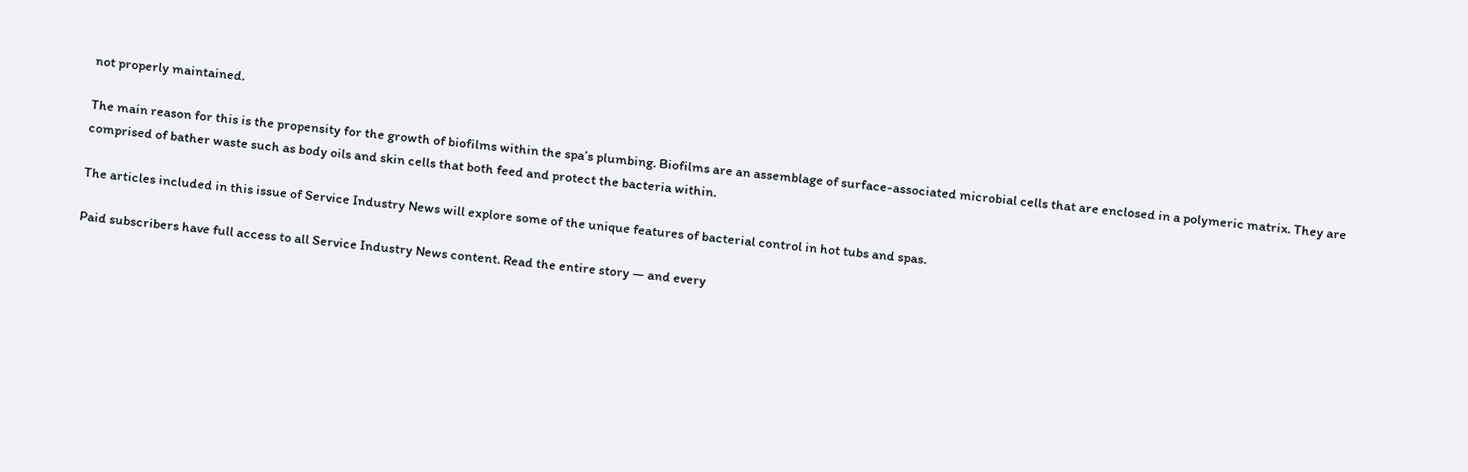not properly maintained.

The main reason for this is the propensity for the growth of biofilms within the spa’s plumbing. Biofilms are an assemblage of surface-associated microbial cells that are enclosed in a polymeric matrix. They are comprised of bather waste such as body oils and skin cells that both feed and protect the bacteria within.

The articles included in this issue of Service Industry News will explore some of the unique features of bacterial control in hot tubs and spas.

Paid subscribers have full access to all Service Industry News content. Read the entire story — and every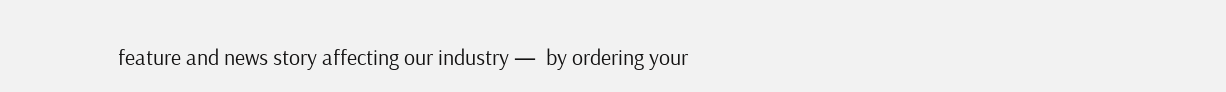feature and news story affecting our industry —  by ordering your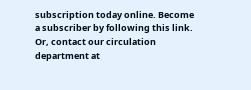subscription today online. Become a subscriber by following this link. Or, contact our circulation department at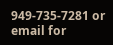949-735-7281 or email for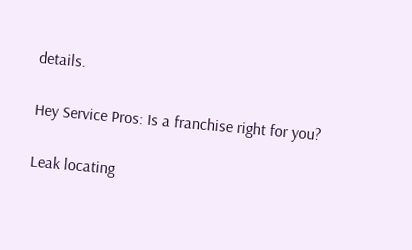details.

Hey Service Pros: Is a franchise right for you?

Leak locating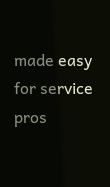made easy for service pros